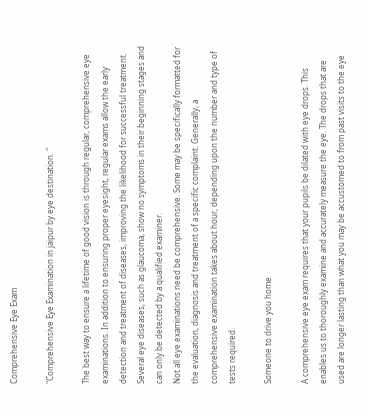Comprehensive Eye Exam

"Comprehensive Eye Examination in jaipur by eye destination. "

The best way to ensure a lifetime of good vision is through regular, comprehensive eye examinations. In addition to ensuring proper eyesight, regular exams allow the early detection and treatment of diseases, improving the likelihood for successful treatment. Several eye diseases, such as glaucoma, show no symptoms in their beginning stages and can only be detected by a qualified examiner.
Not all eye examinations need be comprehensive. Some may be specifically formatted for the evaluation, diagnosis and treatment of a specific complaint. Generally, a comprehensive examination takes about hour, depending upon the number and type of tests required.

Someone to drive you home

A comprehensive eye exam requires that your pupils be dilated with eye drops. This enables us to thoroughly examine and accurately measure the eye. The drops that are used are longer lasting than what you may be accustomed to from past visits to the eye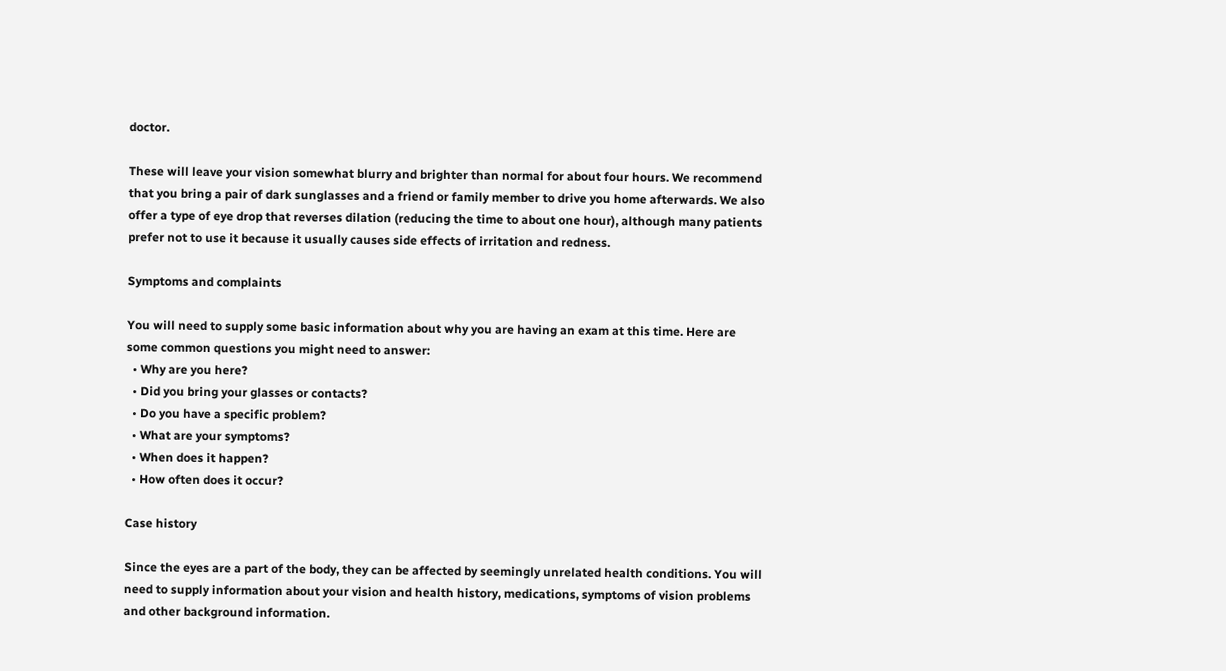doctor.

These will leave your vision somewhat blurry and brighter than normal for about four hours. We recommend that you bring a pair of dark sunglasses and a friend or family member to drive you home afterwards. We also offer a type of eye drop that reverses dilation (reducing the time to about one hour), although many patients prefer not to use it because it usually causes side effects of irritation and redness.

Symptoms and complaints

You will need to supply some basic information about why you are having an exam at this time. Here are some common questions you might need to answer:
  • Why are you here?
  • Did you bring your glasses or contacts?
  • Do you have a specific problem?
  • What are your symptoms?
  • When does it happen?
  • How often does it occur?

Case history

Since the eyes are a part of the body, they can be affected by seemingly unrelated health conditions. You will need to supply information about your vision and health history, medications, symptoms of vision problems and other background information.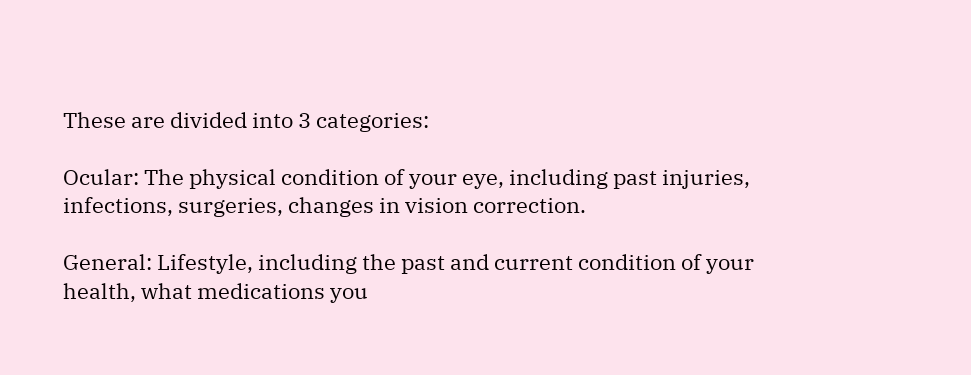These are divided into 3 categories:

Ocular: The physical condition of your eye, including past injuries, infections, surgeries, changes in vision correction.

General: Lifestyle, including the past and current condition of your health, what medications you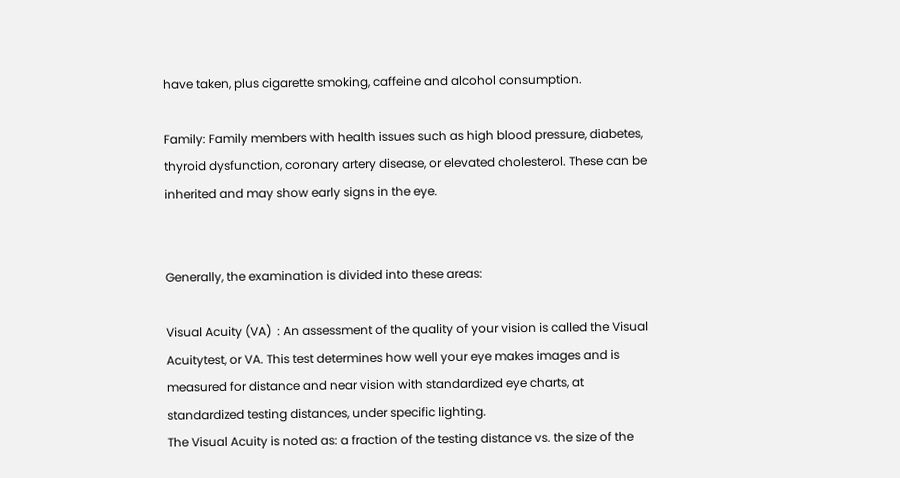have taken, plus cigarette smoking, caffeine and alcohol consumption.

Family: Family members with health issues such as high blood pressure, diabetes, thyroid dysfunction, coronary artery disease, or elevated cholesterol. These can be inherited and may show early signs in the eye.


Generally, the examination is divided into these areas:

Visual Acuity (VA)  : An assessment of the quality of your vision is called the Visual Acuitytest, or VA. This test determines how well your eye makes images and is measured for distance and near vision with standardized eye charts, at standardized testing distances, under specific lighting.
The Visual Acuity is noted as: a fraction of the testing distance vs. the size of the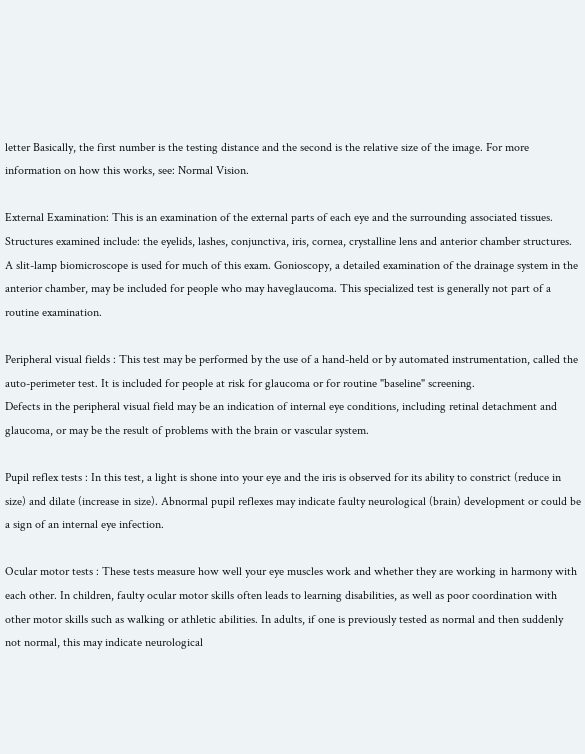letter Basically, the first number is the testing distance and the second is the relative size of the image. For more information on how this works, see: Normal Vision.

External Examination: This is an examination of the external parts of each eye and the surrounding associated tissues. Structures examined include: the eyelids, lashes, conjunctiva, iris, cornea, crystalline lens and anterior chamber structures. A slit-lamp biomicroscope is used for much of this exam. Gonioscopy, a detailed examination of the drainage system in the anterior chamber, may be included for people who may haveglaucoma. This specialized test is generally not part of a routine examination.

Peripheral visual fields : This test may be performed by the use of a hand-held or by automated instrumentation, called the auto-perimeter test. It is included for people at risk for glaucoma or for routine "baseline" screening.
Defects in the peripheral visual field may be an indication of internal eye conditions, including retinal detachment and glaucoma, or may be the result of problems with the brain or vascular system.

Pupil reflex tests : In this test, a light is shone into your eye and the iris is observed for its ability to constrict (reduce in size) and dilate (increase in size). Abnormal pupil reflexes may indicate faulty neurological (brain) development or could be a sign of an internal eye infection.

Ocular motor tests : These tests measure how well your eye muscles work and whether they are working in harmony with each other. In children, faulty ocular motor skills often leads to learning disabilities, as well as poor coordination with other motor skills such as walking or athletic abilities. In adults, if one is previously tested as normal and then suddenly not normal, this may indicate neurological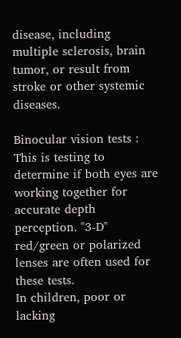disease, including multiple sclerosis, brain tumor, or result from stroke or other systemic diseases.

Binocular vision tests : This is testing to determine if both eyes are working together for accurate depth perception. "3-D" red/green or polarized lenses are often used for these tests.
In children, poor or lacking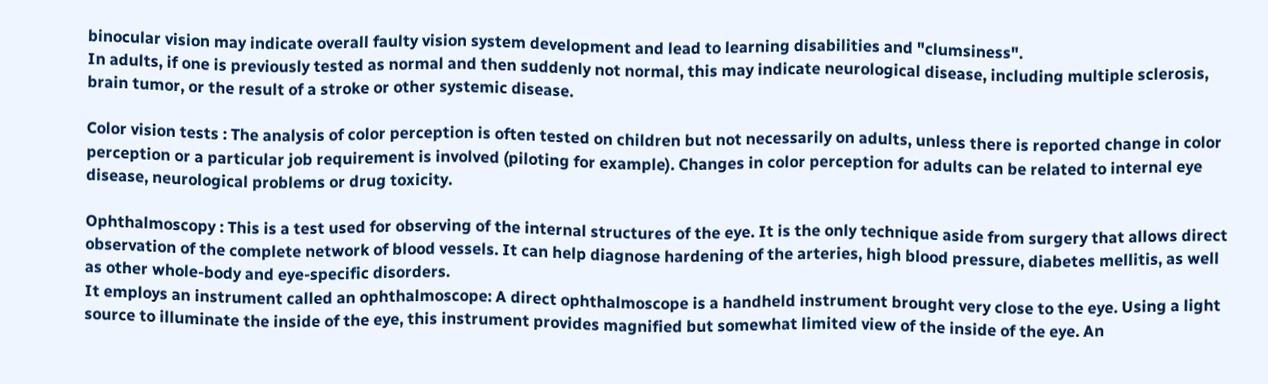binocular vision may indicate overall faulty vision system development and lead to learning disabilities and "clumsiness".
In adults, if one is previously tested as normal and then suddenly not normal, this may indicate neurological disease, including multiple sclerosis, brain tumor, or the result of a stroke or other systemic disease.

Color vision tests : The analysis of color perception is often tested on children but not necessarily on adults, unless there is reported change in color perception or a particular job requirement is involved (piloting for example). Changes in color perception for adults can be related to internal eye disease, neurological problems or drug toxicity.

Ophthalmoscopy : This is a test used for observing of the internal structures of the eye. It is the only technique aside from surgery that allows direct observation of the complete network of blood vessels. It can help diagnose hardening of the arteries, high blood pressure, diabetes mellitis, as well as other whole-body and eye-specific disorders.
It employs an instrument called an ophthalmoscope: A direct ophthalmoscope is a handheld instrument brought very close to the eye. Using a light source to illuminate the inside of the eye, this instrument provides magnified but somewhat limited view of the inside of the eye. An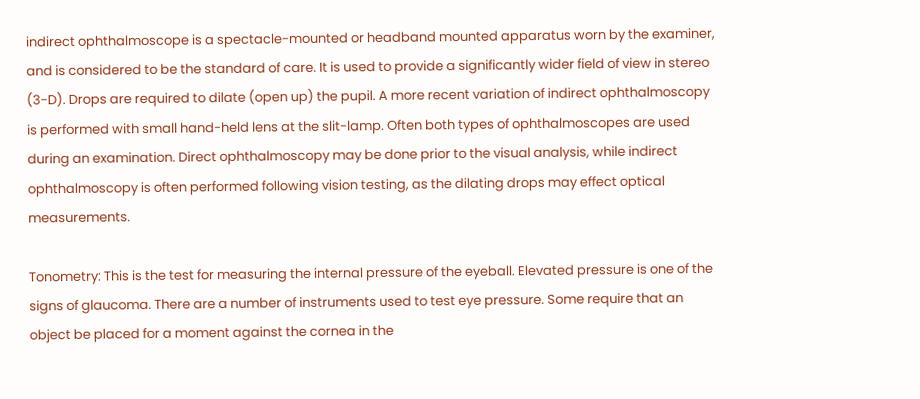indirect ophthalmoscope is a spectacle-mounted or headband mounted apparatus worn by the examiner, and is considered to be the standard of care. It is used to provide a significantly wider field of view in stereo (3-D). Drops are required to dilate (open up) the pupil. A more recent variation of indirect ophthalmoscopy is performed with small hand-held lens at the slit-lamp. Often both types of ophthalmoscopes are used during an examination. Direct ophthalmoscopy may be done prior to the visual analysis, while indirect ophthalmoscopy is often performed following vision testing, as the dilating drops may effect optical measurements.

Tonometry: This is the test for measuring the internal pressure of the eyeball. Elevated pressure is one of the signs of glaucoma. There are a number of instruments used to test eye pressure. Some require that an object be placed for a moment against the cornea in the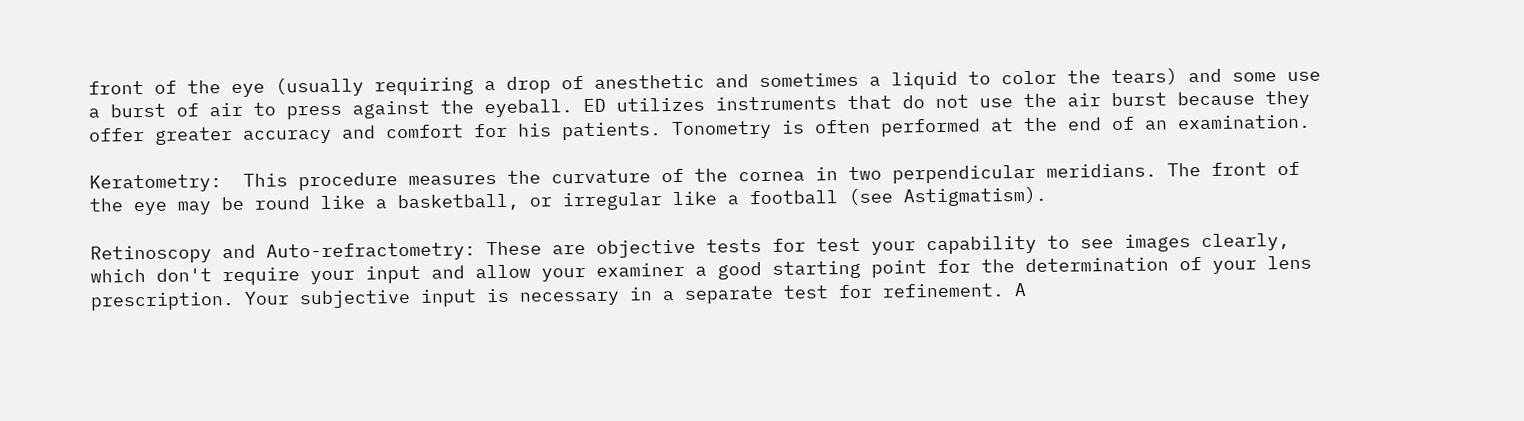front of the eye (usually requiring a drop of anesthetic and sometimes a liquid to color the tears) and some use a burst of air to press against the eyeball. ED utilizes instruments that do not use the air burst because they offer greater accuracy and comfort for his patients. Tonometry is often performed at the end of an examination.

Keratometry:  This procedure measures the curvature of the cornea in two perpendicular meridians. The front of the eye may be round like a basketball, or irregular like a football (see Astigmatism).

Retinoscopy and Auto-refractometry: These are objective tests for test your capability to see images clearly, which don't require your input and allow your examiner a good starting point for the determination of your lens prescription. Your subjective input is necessary in a separate test for refinement. A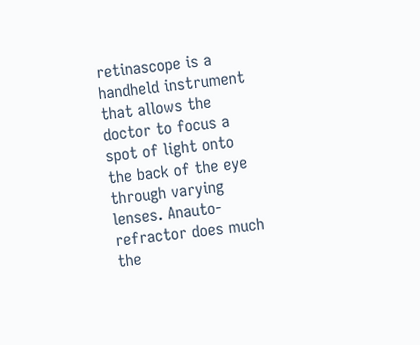retinascope is a handheld instrument that allows the doctor to focus a spot of light onto the back of the eye through varying lenses. Anauto-refractor does much the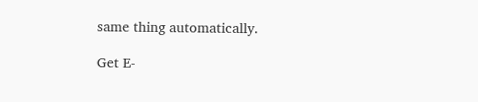same thing automatically.

Get E-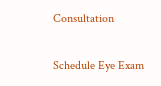Consultation

Schedule Eye Exam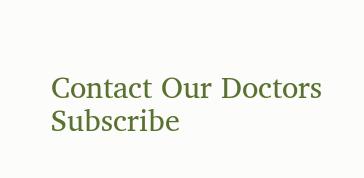Contact Our Doctors
Subscribe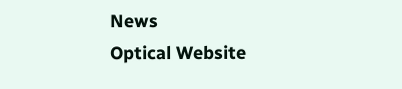News
Optical Website